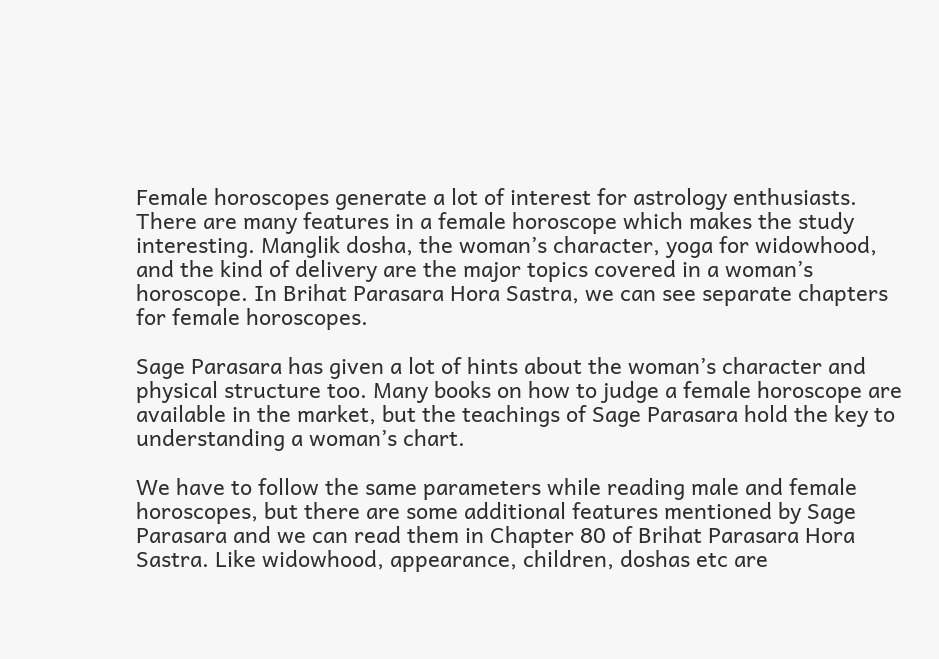Female horoscopes generate a lot of interest for astrology enthusiasts. There are many features in a female horoscope which makes the study interesting. Manglik dosha, the woman’s character, yoga for widowhood, and the kind of delivery are the major topics covered in a woman’s horoscope. In Brihat Parasara Hora Sastra, we can see separate chapters for female horoscopes.

Sage Parasara has given a lot of hints about the woman’s character and physical structure too. Many books on how to judge a female horoscope are available in the market, but the teachings of Sage Parasara hold the key to understanding a woman’s chart.

We have to follow the same parameters while reading male and female horoscopes, but there are some additional features mentioned by Sage Parasara and we can read them in Chapter 80 of Brihat Parasara Hora Sastra. Like widowhood, appearance, children, doshas etc are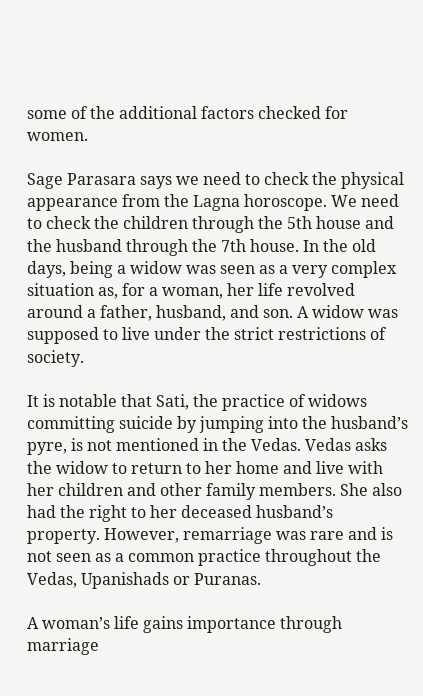some of the additional factors checked for women.

Sage Parasara says we need to check the physical appearance from the Lagna horoscope. We need to check the children through the 5th house and the husband through the 7th house. In the old days, being a widow was seen as a very complex situation as, for a woman, her life revolved around a father, husband, and son. A widow was supposed to live under the strict restrictions of society.

It is notable that Sati, the practice of widows committing suicide by jumping into the husband’s pyre, is not mentioned in the Vedas. Vedas asks the widow to return to her home and live with her children and other family members. She also had the right to her deceased husband’s property. However, remarriage was rare and is not seen as a common practice throughout the Vedas, Upanishads or Puranas.

A woman’s life gains importance through marriage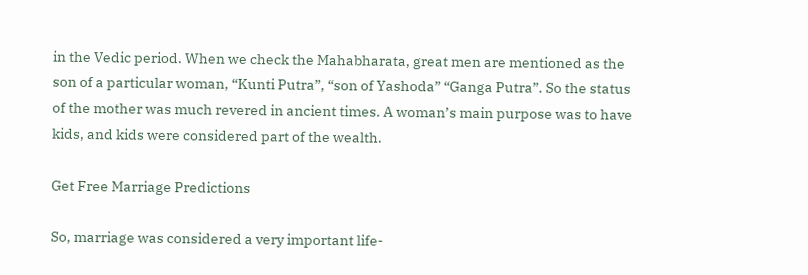in the Vedic period. When we check the Mahabharata, great men are mentioned as the son of a particular woman, “Kunti Putra”, “son of Yashoda” “Ganga Putra”. So the status of the mother was much revered in ancient times. A woman’s main purpose was to have kids, and kids were considered part of the wealth.

Get Free Marriage Predictions

So, marriage was considered a very important life-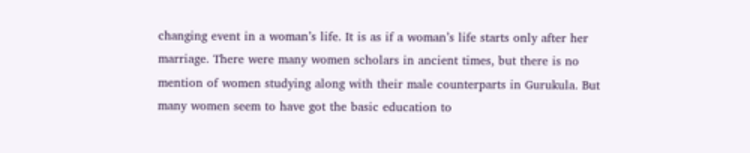changing event in a woman’s life. It is as if a woman’s life starts only after her marriage. There were many women scholars in ancient times, but there is no mention of women studying along with their male counterparts in Gurukula. But many women seem to have got the basic education to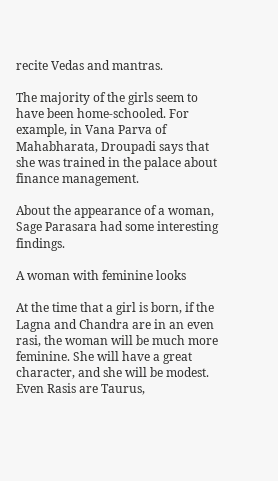recite Vedas and mantras.

The majority of the girls seem to have been home-schooled. For example, in Vana Parva of Mahabharata, Droupadi says that she was trained in the palace about finance management.

About the appearance of a woman, Sage Parasara had some interesting findings.

A woman with feminine looks

At the time that a girl is born, if the Lagna and Chandra are in an even rasi, the woman will be much more feminine. She will have a great character, and she will be modest. Even Rasis are Taurus,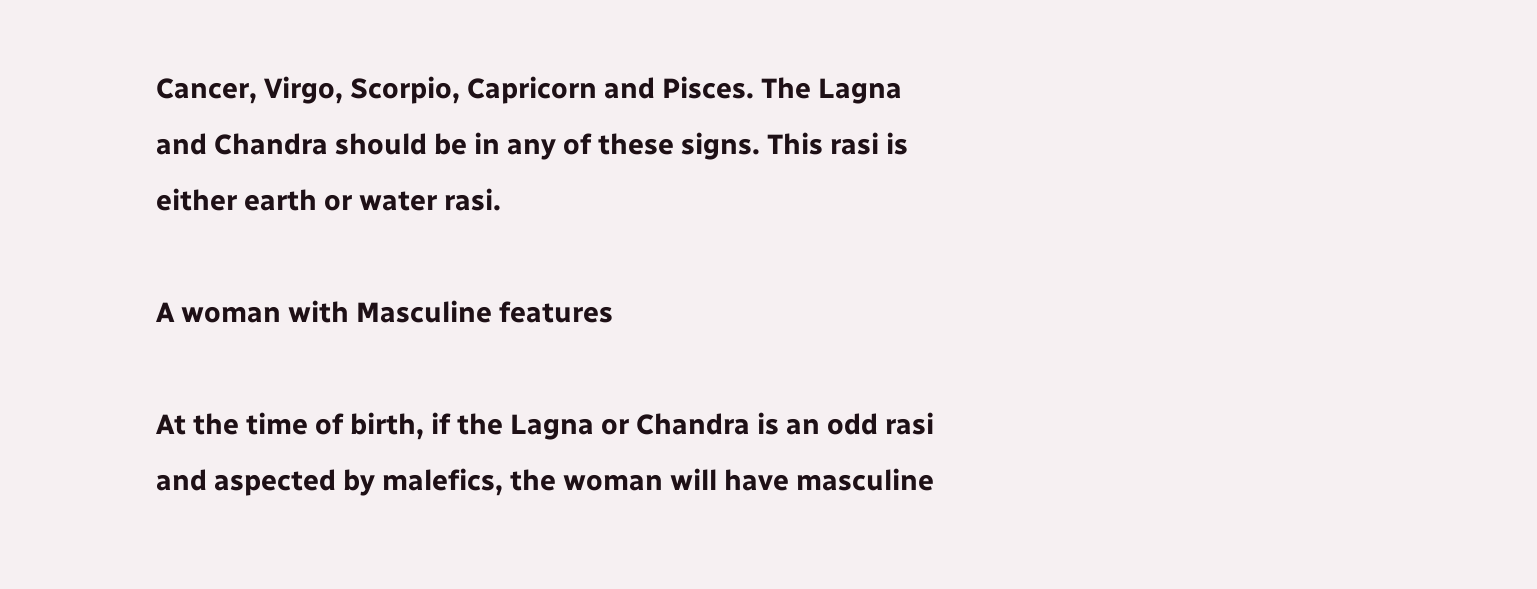Cancer, Virgo, Scorpio, Capricorn and Pisces. The Lagna and Chandra should be in any of these signs. This rasi is either earth or water rasi.

A woman with Masculine features

At the time of birth, if the Lagna or Chandra is an odd rasi and aspected by malefics, the woman will have masculine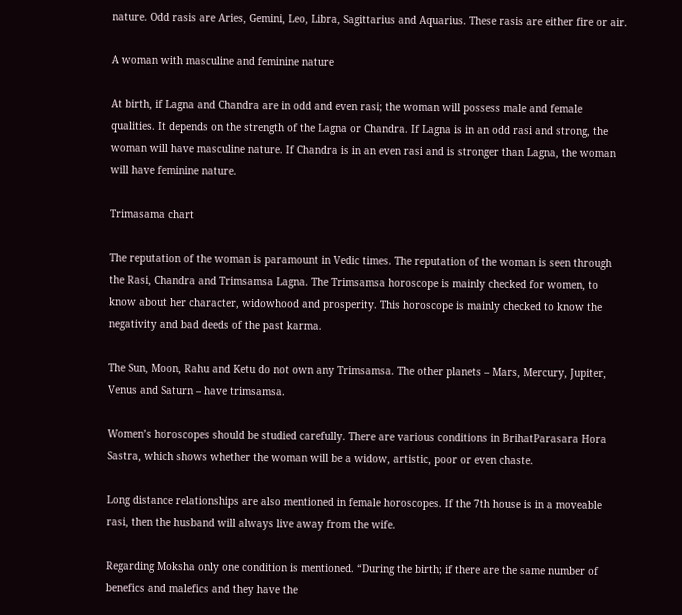nature. Odd rasis are Aries, Gemini, Leo, Libra, Sagittarius and Aquarius. These rasis are either fire or air.

A woman with masculine and feminine nature

At birth, if Lagna and Chandra are in odd and even rasi; the woman will possess male and female qualities. It depends on the strength of the Lagna or Chandra. If Lagna is in an odd rasi and strong, the woman will have masculine nature. If Chandra is in an even rasi and is stronger than Lagna, the woman will have feminine nature.

Trimasama chart

The reputation of the woman is paramount in Vedic times. The reputation of the woman is seen through the Rasi, Chandra and Trimsamsa Lagna. The Trimsamsa horoscope is mainly checked for women, to know about her character, widowhood and prosperity. This horoscope is mainly checked to know the negativity and bad deeds of the past karma.

The Sun, Moon, Rahu and Ketu do not own any Trimsamsa. The other planets – Mars, Mercury, Jupiter, Venus and Saturn – have trimsamsa.

Women’s horoscopes should be studied carefully. There are various conditions in BrihatParasara Hora Sastra, which shows whether the woman will be a widow, artistic, poor or even chaste.

Long distance relationships are also mentioned in female horoscopes. If the 7th house is in a moveable rasi, then the husband will always live away from the wife.

Regarding Moksha only one condition is mentioned. “During the birth; if there are the same number of benefics and malefics and they have the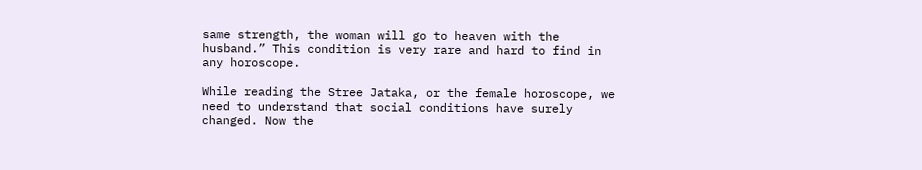same strength, the woman will go to heaven with the husband.” This condition is very rare and hard to find in any horoscope.

While reading the Stree Jataka, or the female horoscope, we need to understand that social conditions have surely changed. Now the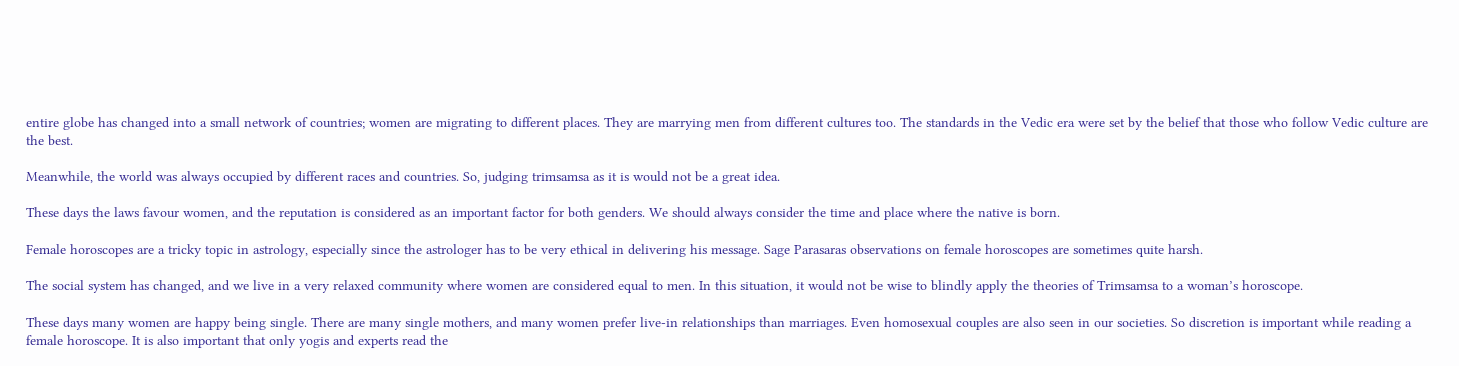entire globe has changed into a small network of countries; women are migrating to different places. They are marrying men from different cultures too. The standards in the Vedic era were set by the belief that those who follow Vedic culture are the best.

Meanwhile, the world was always occupied by different races and countries. So, judging trimsamsa as it is would not be a great idea.

These days the laws favour women, and the reputation is considered as an important factor for both genders. We should always consider the time and place where the native is born.

Female horoscopes are a tricky topic in astrology, especially since the astrologer has to be very ethical in delivering his message. Sage Parasaras observations on female horoscopes are sometimes quite harsh.

The social system has changed, and we live in a very relaxed community where women are considered equal to men. In this situation, it would not be wise to blindly apply the theories of Trimsamsa to a woman’s horoscope.

These days many women are happy being single. There are many single mothers, and many women prefer live-in relationships than marriages. Even homosexual couples are also seen in our societies. So discretion is important while reading a female horoscope. It is also important that only yogis and experts read the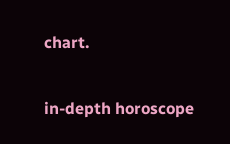chart.

in-depth horoscope